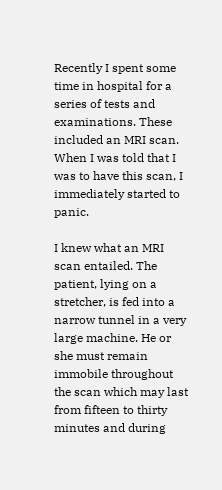Recently I spent some time in hospital for a series of tests and examinations. These included an MRI scan. When I was told that I was to have this scan, I immediately started to panic.

I knew what an MRI scan entailed. The patient, lying on a stretcher, is fed into a narrow tunnel in a very large machine. He or she must remain immobile throughout the scan which may last from fifteen to thirty minutes and during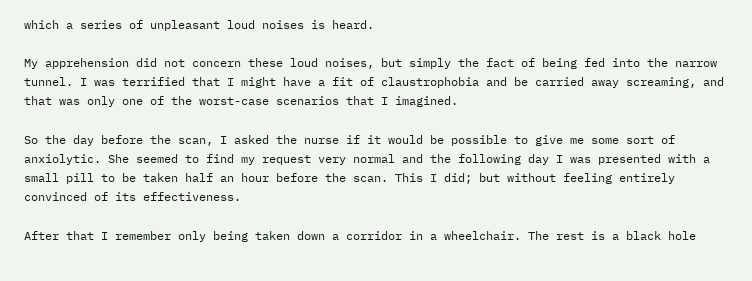which a series of unpleasant loud noises is heard.

My apprehension did not concern these loud noises, but simply the fact of being fed into the narrow tunnel. I was terrified that I might have a fit of claustrophobia and be carried away screaming, and that was only one of the worst-case scenarios that I imagined.

So the day before the scan, I asked the nurse if it would be possible to give me some sort of anxiolytic. She seemed to find my request very normal and the following day I was presented with a small pill to be taken half an hour before the scan. This I did; but without feeling entirely convinced of its effectiveness.

After that I remember only being taken down a corridor in a wheelchair. The rest is a black hole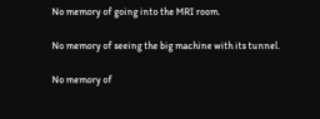No memory of going into the MRI room.

No memory of seeing the big machine with its tunnel.

No memory of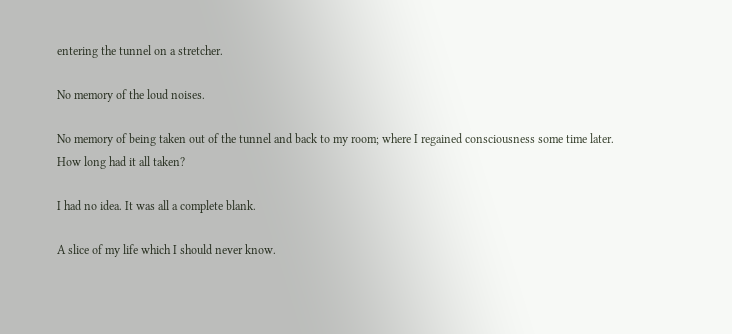entering the tunnel on a stretcher.

No memory of the loud noises.

No memory of being taken out of the tunnel and back to my room; where I regained consciousness some time later.
How long had it all taken?

I had no idea. It was all a complete blank.

A slice of my life which I should never know.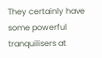They certainly have some powerful tranquilisers at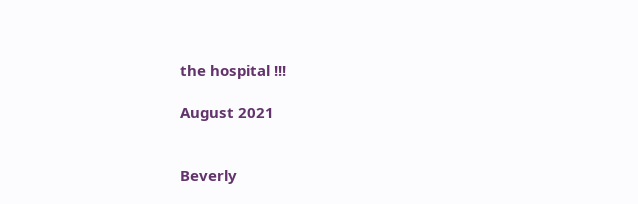the hospital !!!

August 2021


Beverly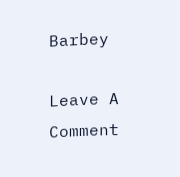Barbey

Leave A Comment